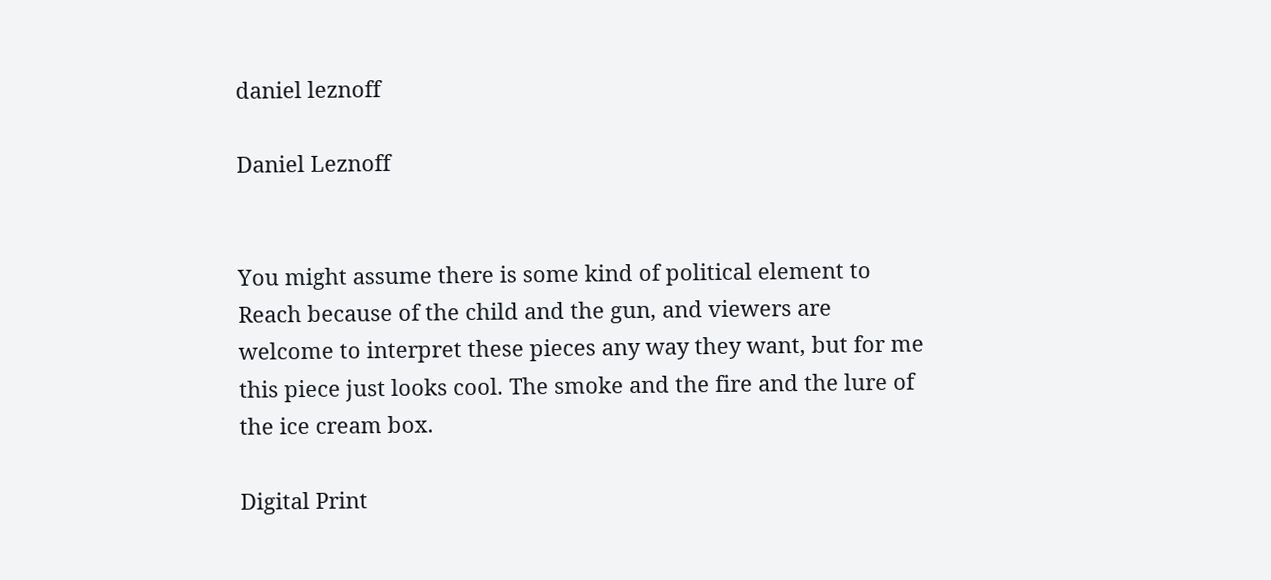daniel leznoff

Daniel Leznoff


You might assume there is some kind of political element to Reach because of the child and the gun, and viewers are welcome to interpret these pieces any way they want, but for me this piece just looks cool. The smoke and the fire and the lure of the ice cream box.

Digital Print